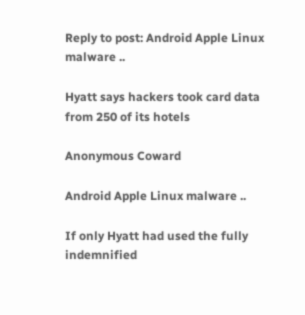Reply to post: Android Apple Linux malware ..

Hyatt says hackers took card data from 250 of its hotels

Anonymous Coward

Android Apple Linux malware ..

If only Hyatt had used the fully indemnified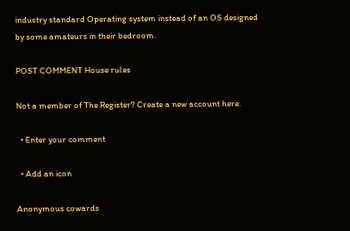industry standard Operating system instead of an OS designed by some amateurs in their bedroom.

POST COMMENT House rules

Not a member of The Register? Create a new account here.

  • Enter your comment

  • Add an icon

Anonymous cowards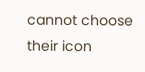cannot choose their icon